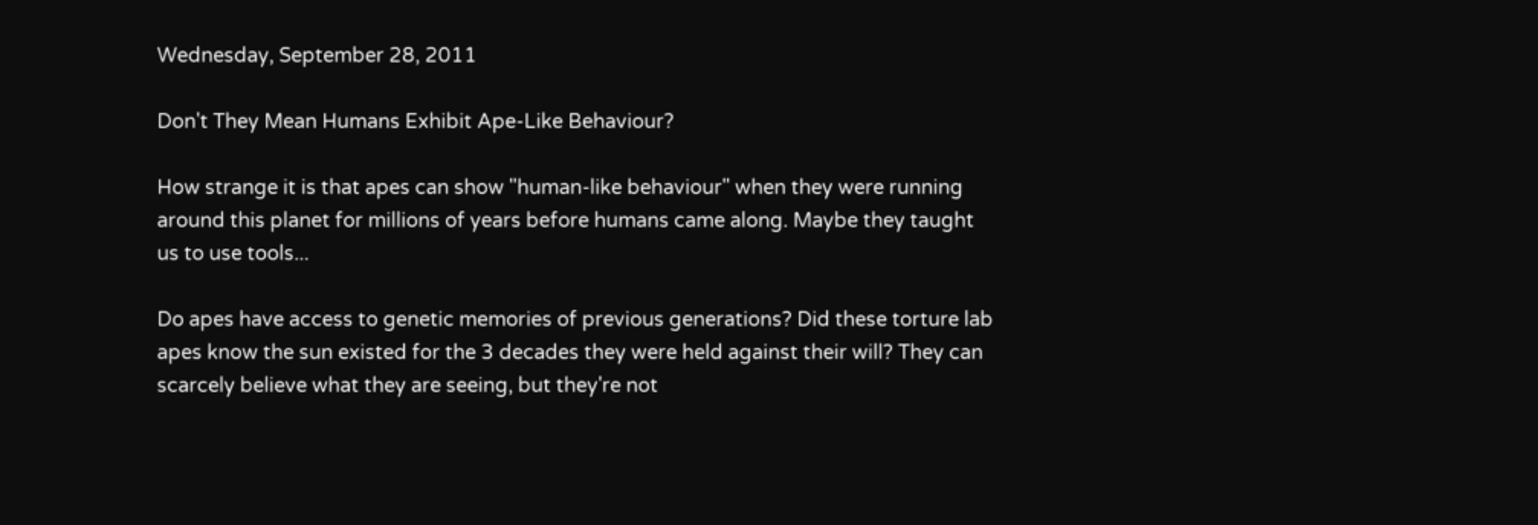Wednesday, September 28, 2011

Don't They Mean Humans Exhibit Ape-Like Behaviour?

How strange it is that apes can show "human-like behaviour" when they were running around this planet for millions of years before humans came along. Maybe they taught us to use tools...

Do apes have access to genetic memories of previous generations? Did these torture lab apes know the sun existed for the 3 decades they were held against their will? They can scarcely believe what they are seeing, but they're not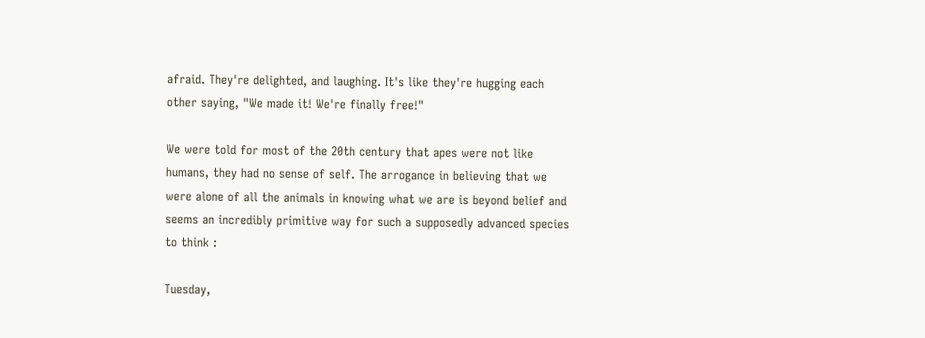afraid. They're delighted, and laughing. It's like they're hugging each other saying, "We made it! We're finally free!"

We were told for most of the 20th century that apes were not like humans, they had no sense of self. The arrogance in believing that we were alone of all the animals in knowing what we are is beyond belief and seems an incredibly primitive way for such a supposedly advanced species to think :

Tuesday,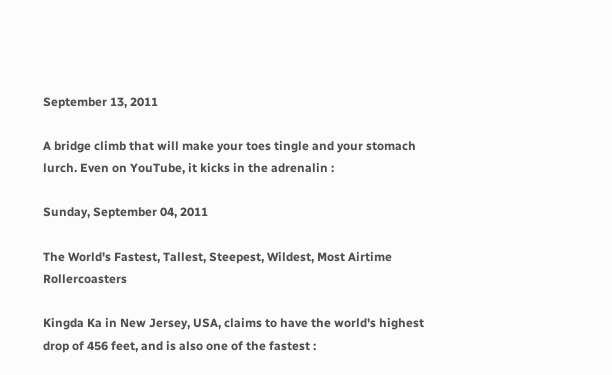September 13, 2011

A bridge climb that will make your toes tingle and your stomach lurch. Even on YouTube, it kicks in the adrenalin :

Sunday, September 04, 2011

The World's Fastest, Tallest, Steepest, Wildest, Most Airtime Rollercoasters

Kingda Ka in New Jersey, USA, claims to have the world's highest drop of 456 feet, and is also one of the fastest :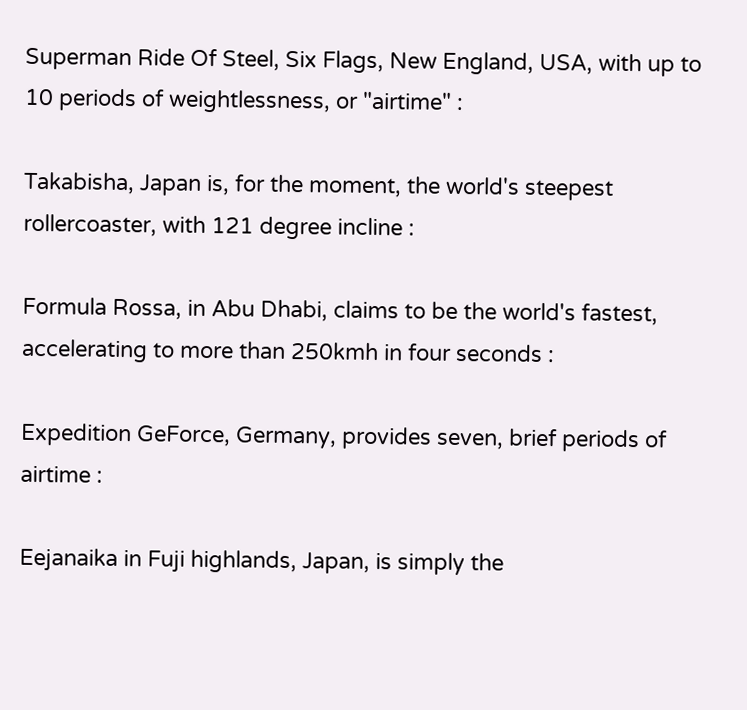Superman Ride Of Steel, Six Flags, New England, USA, with up to 10 periods of weightlessness, or "airtime" :

Takabisha, Japan is, for the moment, the world's steepest rollercoaster, with 121 degree incline :

Formula Rossa, in Abu Dhabi, claims to be the world's fastest, accelerating to more than 250kmh in four seconds :

Expedition GeForce, Germany, provides seven, brief periods of airtime :

Eejanaika in Fuji highlands, Japan, is simply the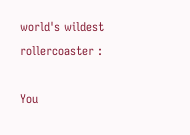world's wildest rollercoaster :

You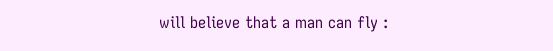will believe that a man can fly :